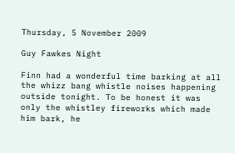Thursday, 5 November 2009

Guy Fawkes Night

Finn had a wonderful time barking at all the whizz bang whistle noises happening outside tonight. To be honest it was only the whistley fireworks which made him bark, he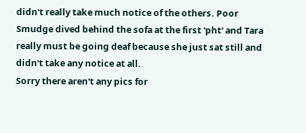didn't really take much notice of the others. Poor Smudge dived behind the sofa at the first 'pht' and Tara really must be going deaf because she just sat still and didn't take any notice at all.
Sorry there aren't any pics for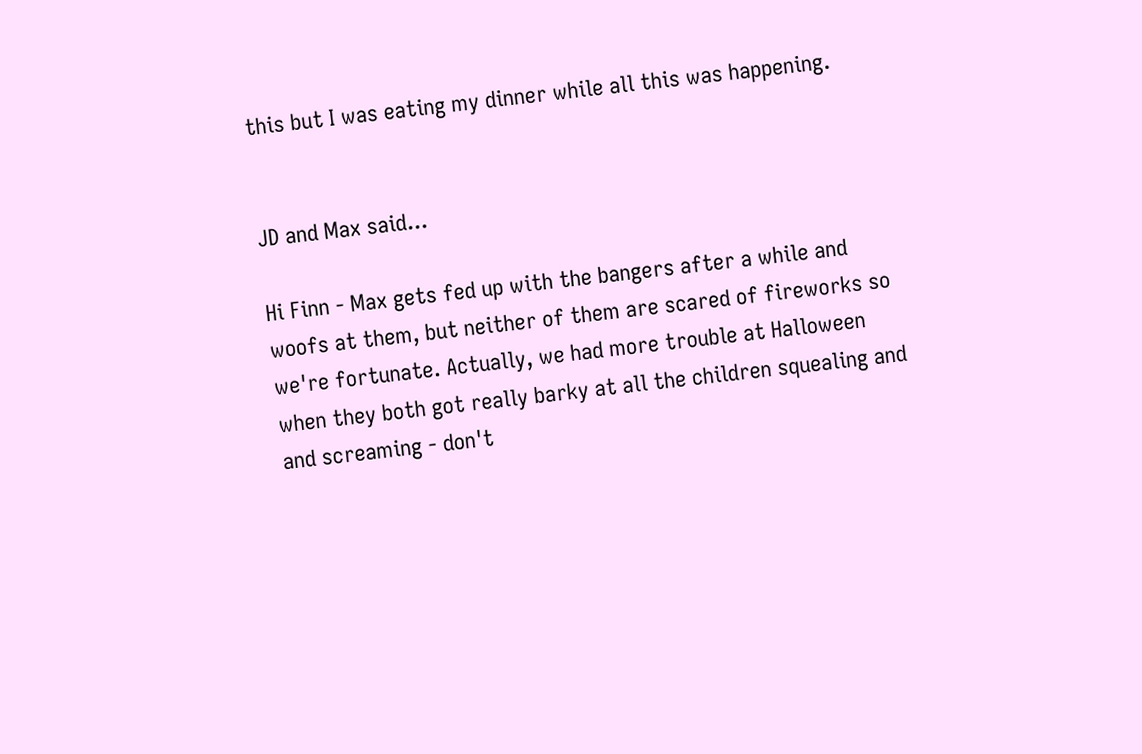this but I was eating my dinner while all this was happening.


JD and Max said...

Hi Finn - Max gets fed up with the bangers after a while and woofs at them, but neither of them are scared of fireworks so we're fortunate. Actually, we had more trouble at Halloween when they both got really barky at all the children squealing and and screaming - don't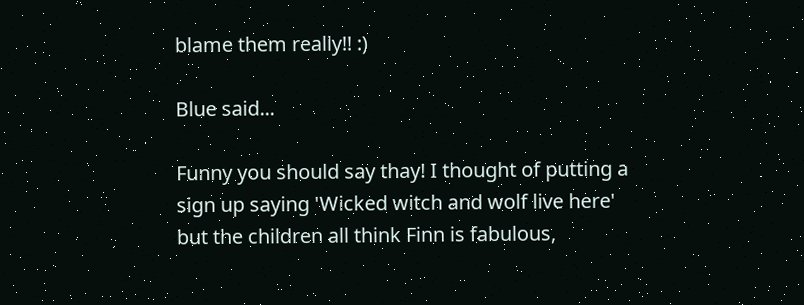blame them really!! :)

Blue said...

Funny you should say thay! I thought of putting a sign up saying 'Wicked witch and wolf live here' but the children all think Finn is fabulous,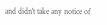and didn't take any notice of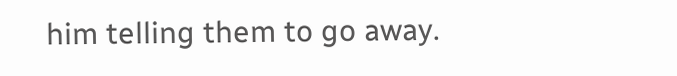him telling them to go away.